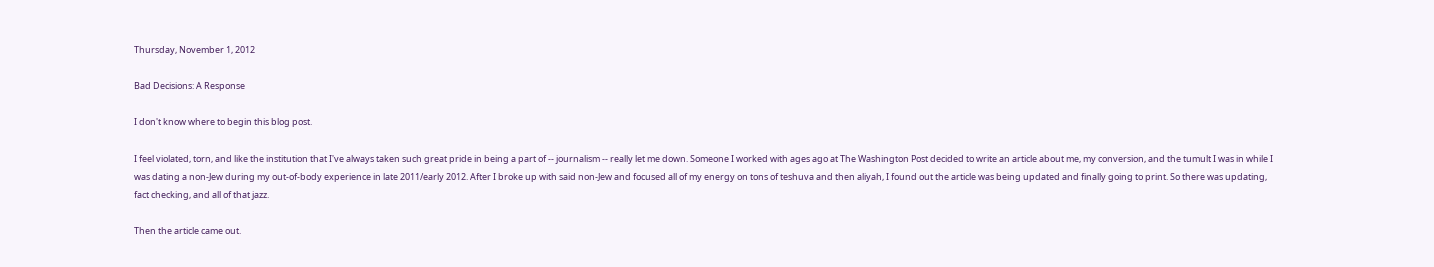Thursday, November 1, 2012

Bad Decisions: A Response

I don't know where to begin this blog post.

I feel violated, torn, and like the institution that I've always taken such great pride in being a part of -- journalism -- really let me down. Someone I worked with ages ago at The Washington Post decided to write an article about me, my conversion, and the tumult I was in while I was dating a non-Jew during my out-of-body experience in late 2011/early 2012. After I broke up with said non-Jew and focused all of my energy on tons of teshuva and then aliyah, I found out the article was being updated and finally going to print. So there was updating, fact checking, and all of that jazz.

Then the article came out.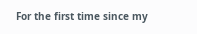For the first time since my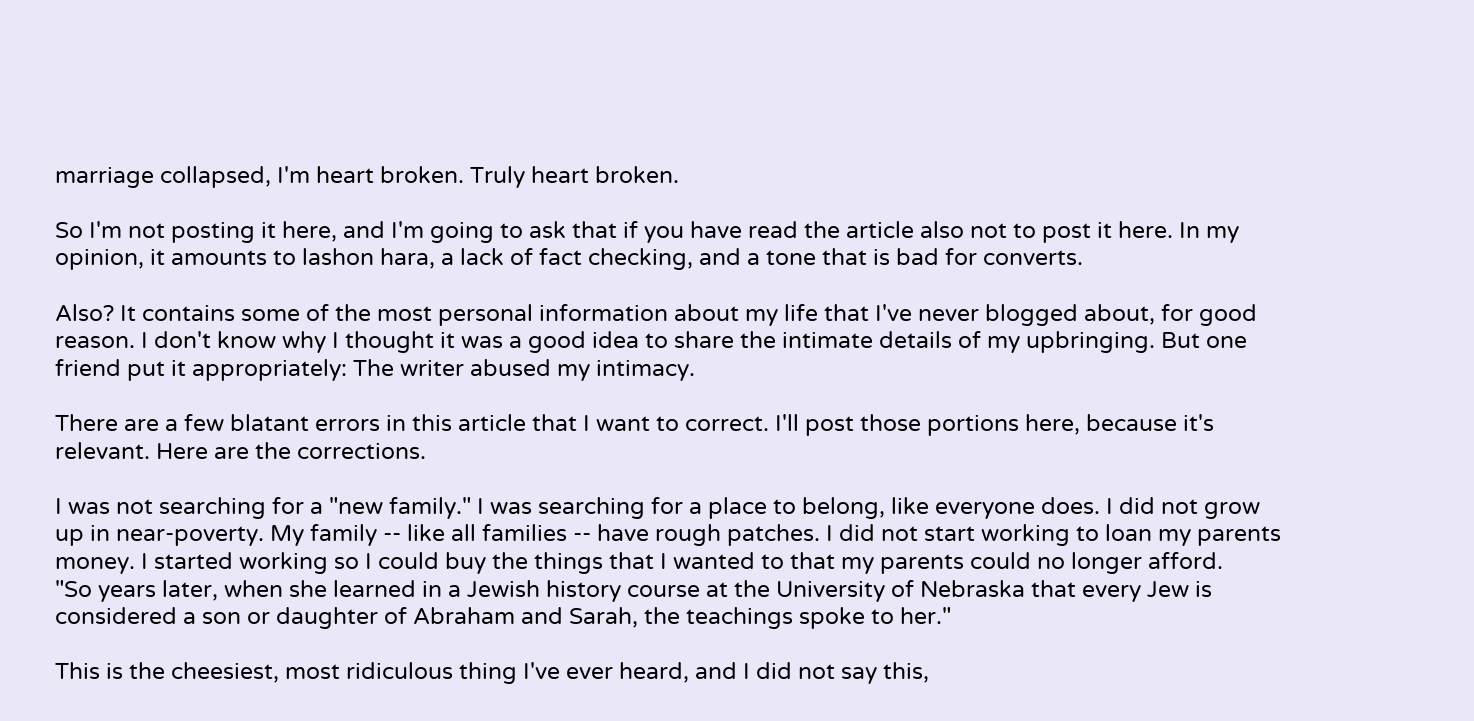marriage collapsed, I'm heart broken. Truly heart broken.

So I'm not posting it here, and I'm going to ask that if you have read the article also not to post it here. In my opinion, it amounts to lashon hara, a lack of fact checking, and a tone that is bad for converts.

Also? It contains some of the most personal information about my life that I've never blogged about, for good reason. I don't know why I thought it was a good idea to share the intimate details of my upbringing. But one friend put it appropriately: The writer abused my intimacy.

There are a few blatant errors in this article that I want to correct. I'll post those portions here, because it's relevant. Here are the corrections.

I was not searching for a "new family." I was searching for a place to belong, like everyone does. I did not grow up in near-poverty. My family -- like all families -- have rough patches. I did not start working to loan my parents money. I started working so I could buy the things that I wanted to that my parents could no longer afford.
"So years later, when she learned in a Jewish history course at the University of Nebraska that every Jew is considered a son or daughter of Abraham and Sarah, the teachings spoke to her."

This is the cheesiest, most ridiculous thing I've ever heard, and I did not say this,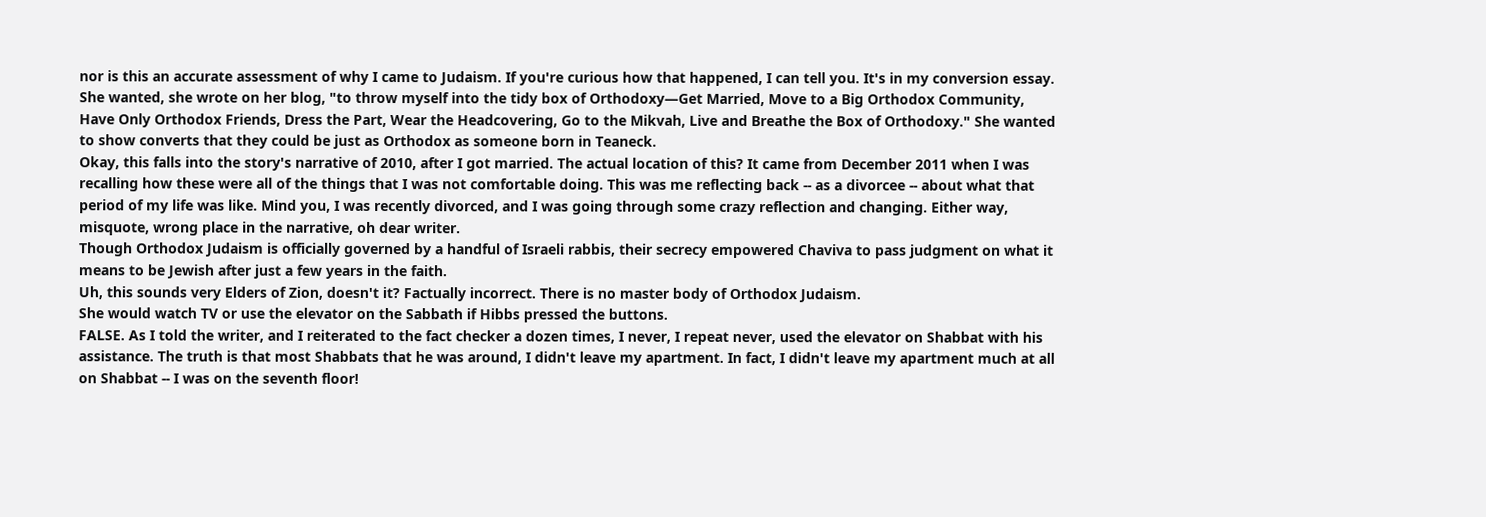nor is this an accurate assessment of why I came to Judaism. If you're curious how that happened, I can tell you. It's in my conversion essay.
She wanted, she wrote on her blog, "to throw myself into the tidy box of Orthodoxy—Get Married, Move to a Big Orthodox Community, Have Only Orthodox Friends, Dress the Part, Wear the Headcovering, Go to the Mikvah, Live and Breathe the Box of Orthodoxy." She wanted to show converts that they could be just as Orthodox as someone born in Teaneck.
Okay, this falls into the story's narrative of 2010, after I got married. The actual location of this? It came from December 2011 when I was recalling how these were all of the things that I was not comfortable doing. This was me reflecting back -- as a divorcee -- about what that period of my life was like. Mind you, I was recently divorced, and I was going through some crazy reflection and changing. Either way, misquote, wrong place in the narrative, oh dear writer.
Though Orthodox Judaism is officially governed by a handful of Israeli rabbis, their secrecy empowered Chaviva to pass judgment on what it means to be Jewish after just a few years in the faith.
Uh, this sounds very Elders of Zion, doesn't it? Factually incorrect. There is no master body of Orthodox Judaism.
She would watch TV or use the elevator on the Sabbath if Hibbs pressed the buttons.
FALSE. As I told the writer, and I reiterated to the fact checker a dozen times, I never, I repeat never, used the elevator on Shabbat with his assistance. The truth is that most Shabbats that he was around, I didn't leave my apartment. In fact, I didn't leave my apartment much at all on Shabbat -- I was on the seventh floor!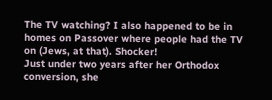The TV watching? I also happened to be in homes on Passover where people had the TV on (Jews, at that). Shocker!
Just under two years after her Orthodox conversion, she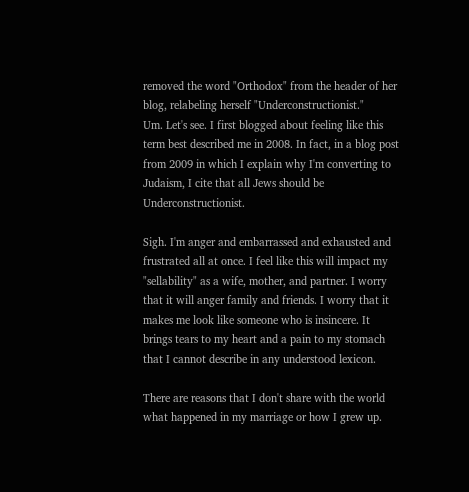removed the word "Orthodox" from the header of her blog, relabeling herself "Underconstructionist."
Um. Let's see. I first blogged about feeling like this term best described me in 2008. In fact, in a blog post from 2009 in which I explain why I'm converting to Judaism, I cite that all Jews should be Underconstructionist.

Sigh. I'm anger and embarrassed and exhausted and frustrated all at once. I feel like this will impact my "sellability" as a wife, mother, and partner. I worry that it will anger family and friends. I worry that it makes me look like someone who is insincere. It brings tears to my heart and a pain to my stomach that I cannot describe in any understood lexicon.

There are reasons that I don't share with the world what happened in my marriage or how I grew up.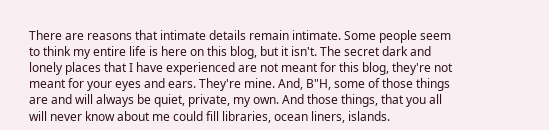There are reasons that intimate details remain intimate. Some people seem to think my entire life is here on this blog, but it isn't. The secret dark and lonely places that I have experienced are not meant for this blog, they're not meant for your eyes and ears. They're mine. And, B"H, some of those things are and will always be quiet, private, my own. And those things, that you all will never know about me could fill libraries, ocean liners, islands.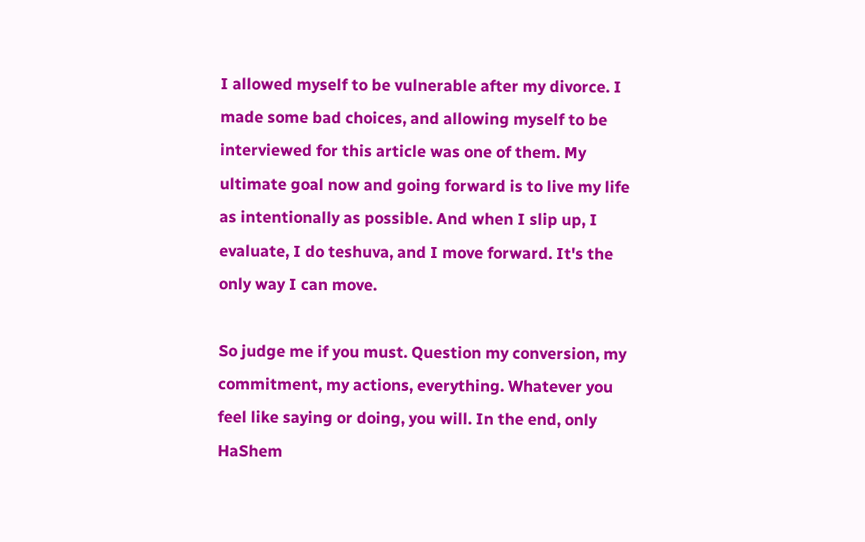I allowed myself to be vulnerable after my divorce. I made some bad choices, and allowing myself to be interviewed for this article was one of them. My ultimate goal now and going forward is to live my life as intentionally as possible. And when I slip up, I evaluate, I do teshuva, and I move forward. It's the only way I can move.

So judge me if you must. Question my conversion, my commitment, my actions, everything. Whatever you feel like saying or doing, you will. In the end, only HaShem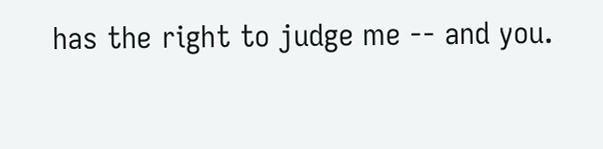has the right to judge me -- and you.